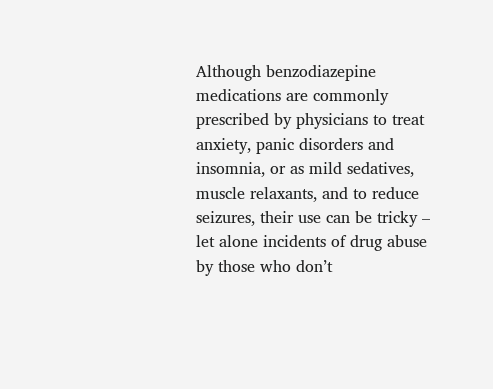Although benzodiazepine medications are commonly prescribed by physicians to treat anxiety, panic disorders and insomnia, or as mild sedatives, muscle relaxants, and to reduce seizures, their use can be tricky – let alone incidents of drug abuse by those who don’t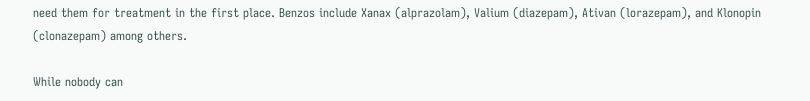need them for treatment in the first place. Benzos include Xanax (alprazolam), Valium (diazepam), Ativan (lorazepam), and Klonopin (clonazepam) among others.

While nobody can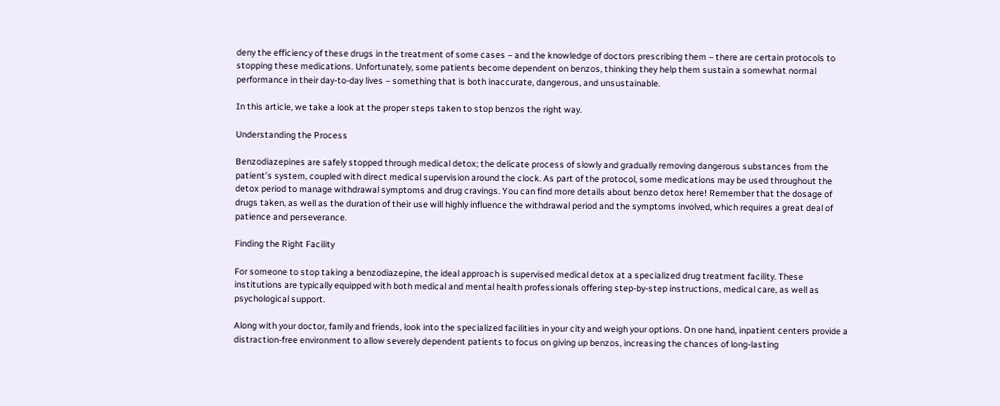deny the efficiency of these drugs in the treatment of some cases – and the knowledge of doctors prescribing them – there are certain protocols to stopping these medications. Unfortunately, some patients become dependent on benzos, thinking they help them sustain a somewhat normal performance in their day-to-day lives – something that is both inaccurate, dangerous, and unsustainable.

In this article, we take a look at the proper steps taken to stop benzos the right way.

Understanding the Process

Benzodiazepines are safely stopped through medical detox; the delicate process of slowly and gradually removing dangerous substances from the patient’s system, coupled with direct medical supervision around the clock. As part of the protocol, some medications may be used throughout the detox period to manage withdrawal symptoms and drug cravings. You can find more details about benzo detox here! Remember that the dosage of drugs taken, as well as the duration of their use will highly influence the withdrawal period and the symptoms involved, which requires a great deal of patience and perseverance.

Finding the Right Facility

For someone to stop taking a benzodiazepine, the ideal approach is supervised medical detox at a specialized drug treatment facility. These institutions are typically equipped with both medical and mental health professionals offering step-by-step instructions, medical care, as well as psychological support.

Along with your doctor, family and friends, look into the specialized facilities in your city and weigh your options. On one hand, inpatient centers provide a distraction-free environment to allow severely dependent patients to focus on giving up benzos, increasing the chances of long-lasting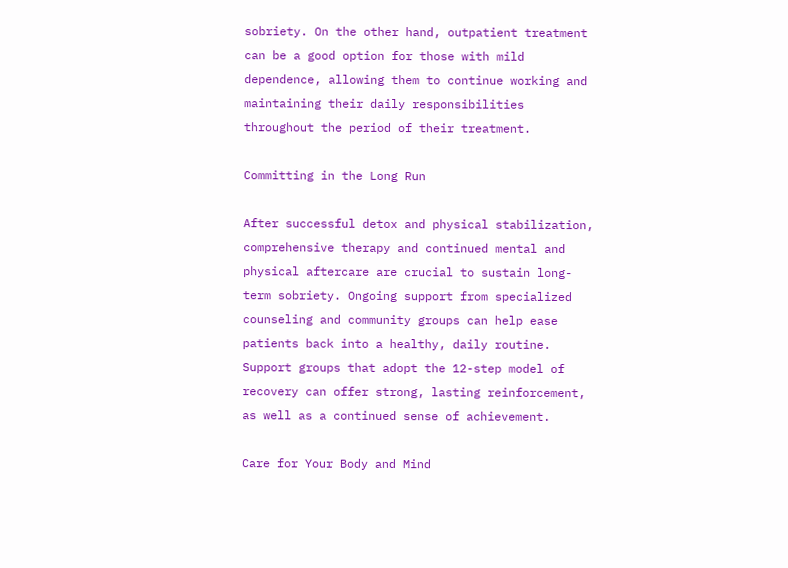sobriety. On the other hand, outpatient treatment can be a good option for those with mild dependence, allowing them to continue working and maintaining their daily responsibilities throughout the period of their treatment.

Committing in the Long Run

After successful detox and physical stabilization, comprehensive therapy and continued mental and physical aftercare are crucial to sustain long-term sobriety. Ongoing support from specialized counseling and community groups can help ease patients back into a healthy, daily routine. Support groups that adopt the 12-step model of recovery can offer strong, lasting reinforcement, as well as a continued sense of achievement.

Care for Your Body and Mind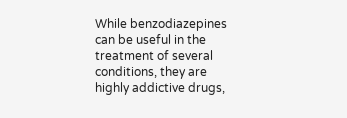While benzodiazepines can be useful in the treatment of several conditions, they are highly addictive drugs,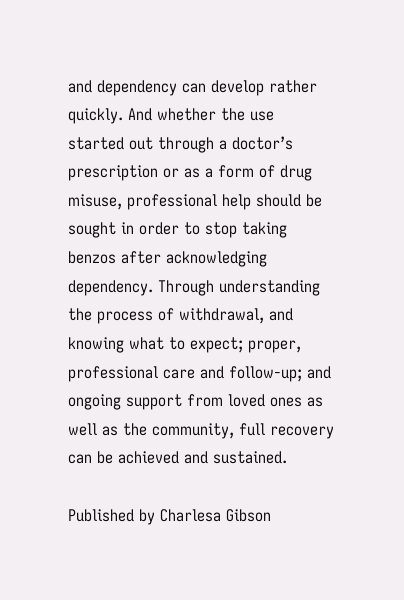and dependency can develop rather quickly. And whether the use started out through a doctor’s prescription or as a form of drug misuse, professional help should be sought in order to stop taking benzos after acknowledging dependency. Through understanding the process of withdrawal, and knowing what to expect; proper, professional care and follow-up; and ongoing support from loved ones as well as the community, full recovery can be achieved and sustained.

Published by Charlesa Gibson